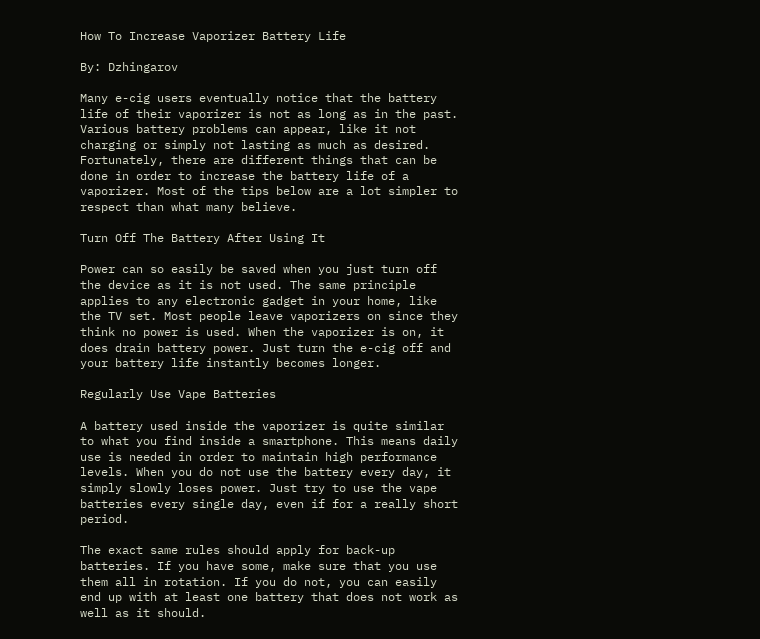How To Increase Vaporizer Battery Life

By: Dzhingarov

Many e-cig users eventually notice that the battery life of their vaporizer is not as long as in the past. Various battery problems can appear, like it not charging or simply not lasting as much as desired. Fortunately, there are different things that can be done in order to increase the battery life of a vaporizer. Most of the tips below are a lot simpler to respect than what many believe.

Turn Off The Battery After Using It

Power can so easily be saved when you just turn off the device as it is not used. The same principle applies to any electronic gadget in your home, like the TV set. Most people leave vaporizers on since they think no power is used. When the vaporizer is on, it does drain battery power. Just turn the e-cig off and your battery life instantly becomes longer.

Regularly Use Vape Batteries

A battery used inside the vaporizer is quite similar to what you find inside a smartphone. This means daily use is needed in order to maintain high performance levels. When you do not use the battery every day, it simply slowly loses power. Just try to use the vape batteries every single day, even if for a really short period.

The exact same rules should apply for back-up batteries. If you have some, make sure that you use them all in rotation. If you do not, you can easily end up with at least one battery that does not work as well as it should.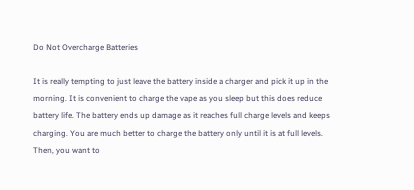Do Not Overcharge Batteries

It is really tempting to just leave the battery inside a charger and pick it up in the morning. It is convenient to charge the vape as you sleep but this does reduce battery life. The battery ends up damage as it reaches full charge levels and keeps charging. You are much better to charge the battery only until it is at full levels. Then, you want to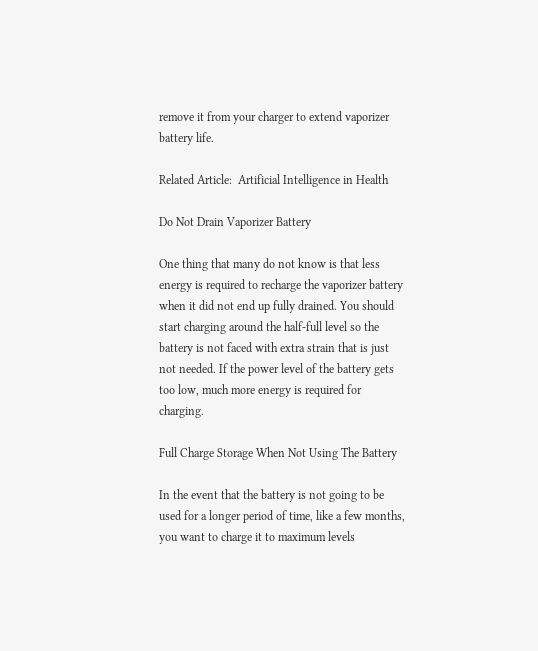remove it from your charger to extend vaporizer battery life.

Related Article:  Artificial Intelligence in Health

Do Not Drain Vaporizer Battery

One thing that many do not know is that less energy is required to recharge the vaporizer battery when it did not end up fully drained. You should start charging around the half-full level so the battery is not faced with extra strain that is just not needed. If the power level of the battery gets too low, much more energy is required for charging.

Full Charge Storage When Not Using The Battery

In the event that the battery is not going to be used for a longer period of time, like a few months, you want to charge it to maximum levels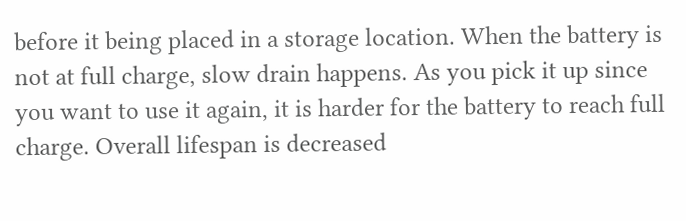before it being placed in a storage location. When the battery is not at full charge, slow drain happens. As you pick it up since you want to use it again, it is harder for the battery to reach full charge. Overall lifespan is decreased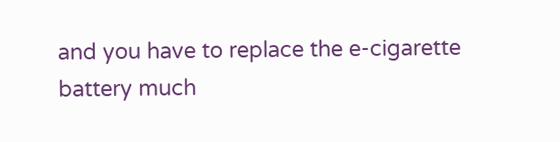and you have to replace the e-cigarette battery much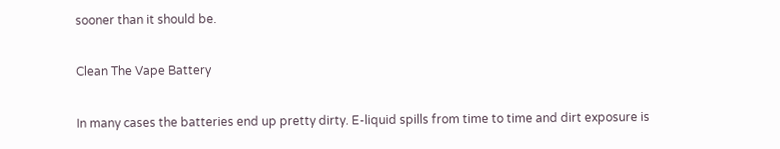sooner than it should be.

Clean The Vape Battery

In many cases the batteries end up pretty dirty. E-liquid spills from time to time and dirt exposure is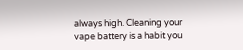always high. Cleaning your vape battery is a habit you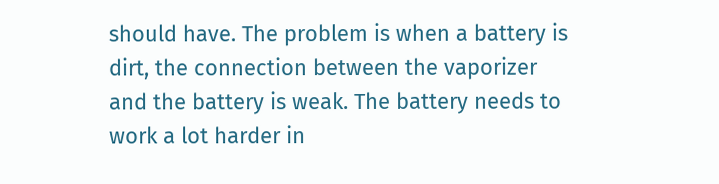should have. The problem is when a battery is dirt, the connection between the vaporizer and the battery is weak. The battery needs to work a lot harder in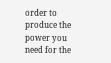order to produce the power you need for the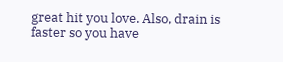great hit you love. Also, drain is faster so you have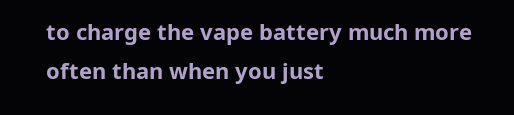to charge the vape battery much more often than when you just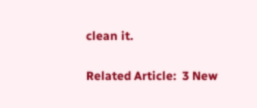clean it.

Related Article:  3 New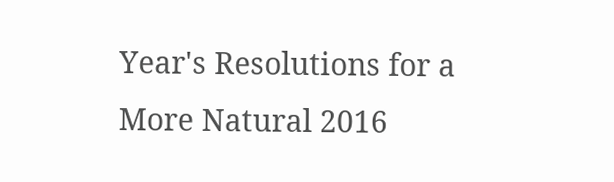Year's Resolutions for a More Natural 2016